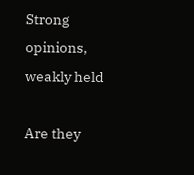Strong opinions, weakly held

Are they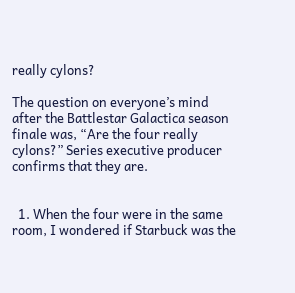really cylons?

The question on everyone’s mind after the Battlestar Galactica season finale was, “Are the four really cylons?” Series executive producer confirms that they are.


  1. When the four were in the same room, I wondered if Starbuck was the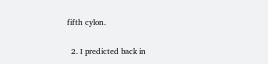fifth cylon.

  2. I predicted back in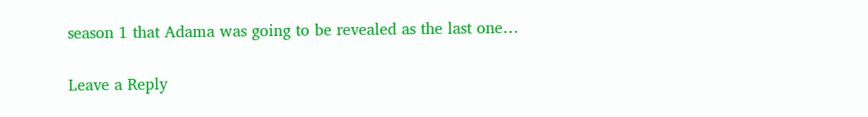season 1 that Adama was going to be revealed as the last one…

Leave a Reply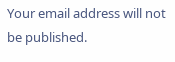Your email address will not be published.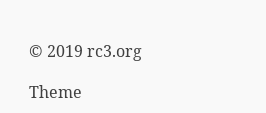© 2019 rc3.org

Theme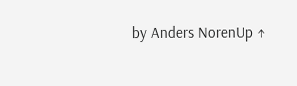by Anders NorenUp ↑